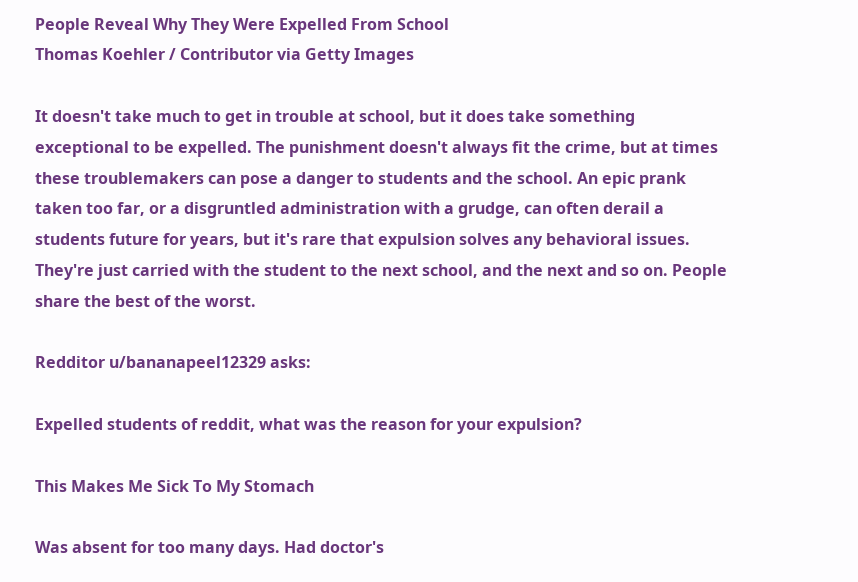People Reveal Why They Were Expelled From School
Thomas Koehler / Contributor via Getty Images

It doesn't take much to get in trouble at school, but it does take something exceptional to be expelled. The punishment doesn't always fit the crime, but at times these troublemakers can pose a danger to students and the school. An epic prank taken too far, or a disgruntled administration with a grudge, can often derail a students future for years, but it's rare that expulsion solves any behavioral issues. They're just carried with the student to the next school, and the next and so on. People share the best of the worst.

Redditor u/bananapeel12329 asks:

Expelled students of reddit, what was the reason for your expulsion?

This Makes Me Sick To My Stomach

Was absent for too many days. Had doctor's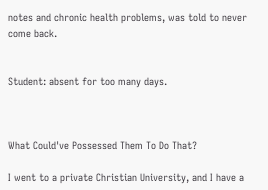notes and chronic health problems, was told to never come back.


Student: absent for too many days.



What Could've Possessed Them To Do That?

I went to a private Christian University, and I have a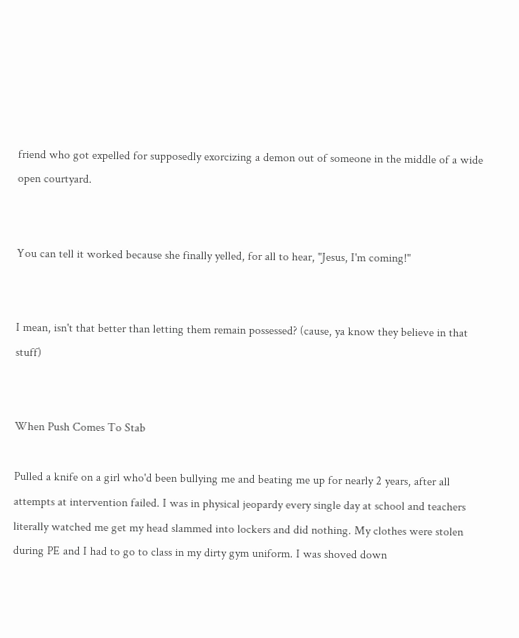friend who got expelled for supposedly exorcizing a demon out of someone in the middle of a wide open courtyard.


You can tell it worked because she finally yelled, for all to hear, "Jesus, I'm coming!"


I mean, isn't that better than letting them remain possessed? (cause, ya know they believe in that stuff)


When Push Comes To Stab

Pulled a knife on a girl who'd been bullying me and beating me up for nearly 2 years, after all attempts at intervention failed. I was in physical jeopardy every single day at school and teachers literally watched me get my head slammed into lockers and did nothing. My clothes were stolen during PE and I had to go to class in my dirty gym uniform. I was shoved down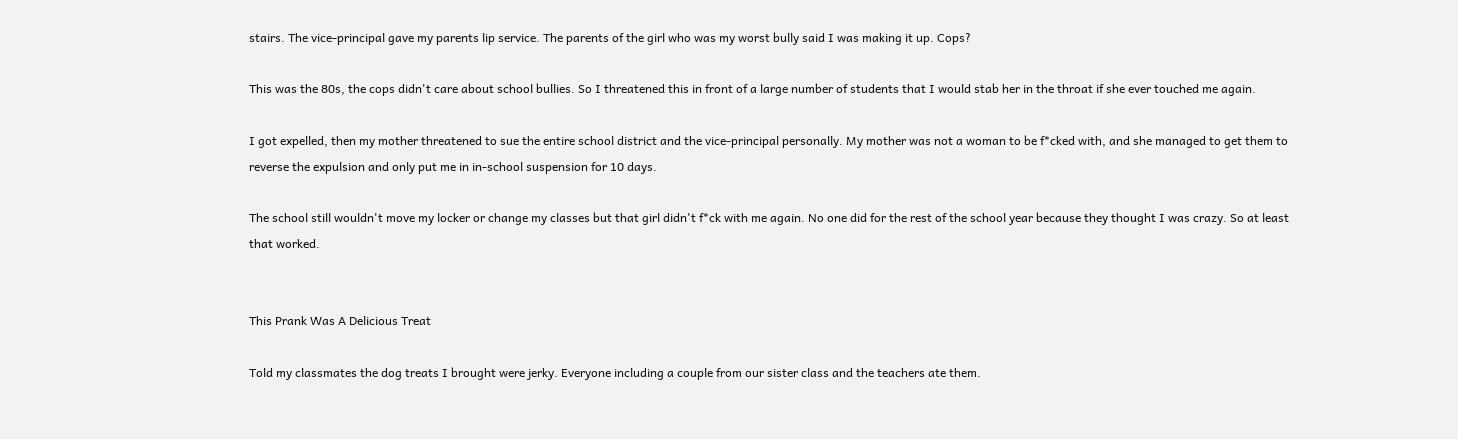stairs. The vice-principal gave my parents lip service. The parents of the girl who was my worst bully said I was making it up. Cops?

This was the 80s, the cops didn't care about school bullies. So I threatened this in front of a large number of students that I would stab her in the throat if she ever touched me again.

I got expelled, then my mother threatened to sue the entire school district and the vice-principal personally. My mother was not a woman to be f*cked with, and she managed to get them to reverse the expulsion and only put me in in-school suspension for 10 days.

The school still wouldn't move my locker or change my classes but that girl didn't f*ck with me again. No one did for the rest of the school year because they thought I was crazy. So at least that worked.


This Prank Was A Delicious Treat

Told my classmates the dog treats I brought were jerky. Everyone including a couple from our sister class and the teachers ate them.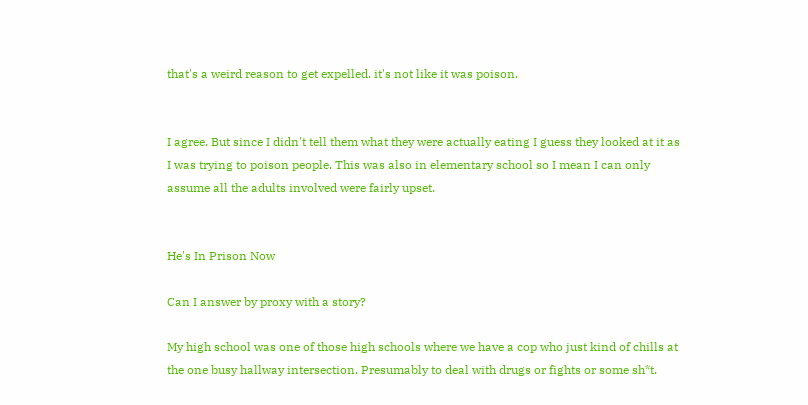that's a weird reason to get expelled. it's not like it was poison.


I agree. But since I didn't tell them what they were actually eating I guess they looked at it as I was trying to poison people. This was also in elementary school so I mean I can only assume all the adults involved were fairly upset.


He's In Prison Now

Can I answer by proxy with a story?

My high school was one of those high schools where we have a cop who just kind of chills at the one busy hallway intersection. Presumably to deal with drugs or fights or some sh*t.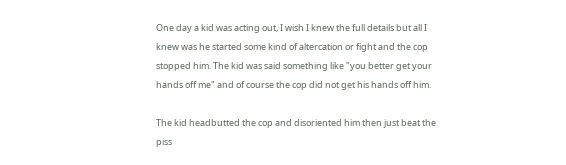One day a kid was acting out, I wish I knew the full details but all I knew was he started some kind of altercation or fight and the cop stopped him. The kid was said something like "you better get your hands off me" and of course the cop did not get his hands off him.

The kid headbutted the cop and disoriented him then just beat the piss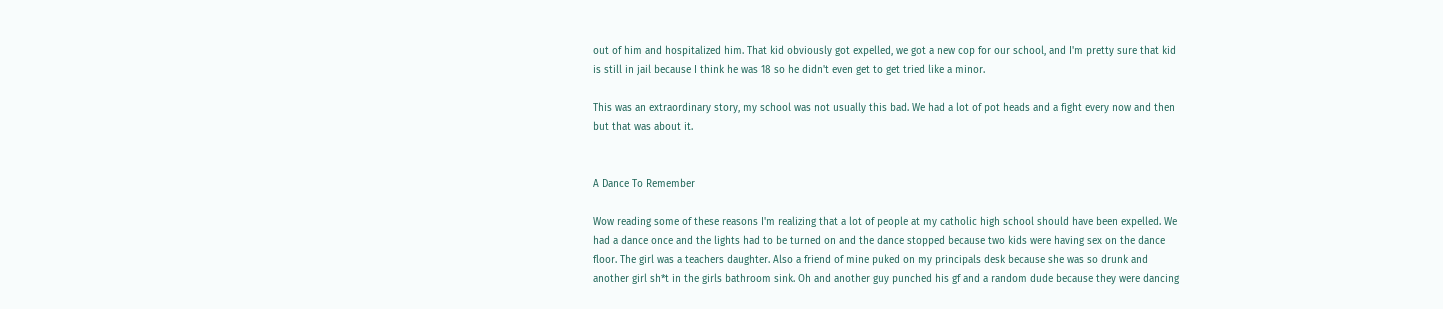out of him and hospitalized him. That kid obviously got expelled, we got a new cop for our school, and I'm pretty sure that kid is still in jail because I think he was 18 so he didn't even get to get tried like a minor.

This was an extraordinary story, my school was not usually this bad. We had a lot of pot heads and a fight every now and then but that was about it.


A Dance To Remember

Wow reading some of these reasons I'm realizing that a lot of people at my catholic high school should have been expelled. We had a dance once and the lights had to be turned on and the dance stopped because two kids were having sex on the dance floor. The girl was a teachers daughter. Also a friend of mine puked on my principals desk because she was so drunk and another girl sh*t in the girls bathroom sink. Oh and another guy punched his gf and a random dude because they were dancing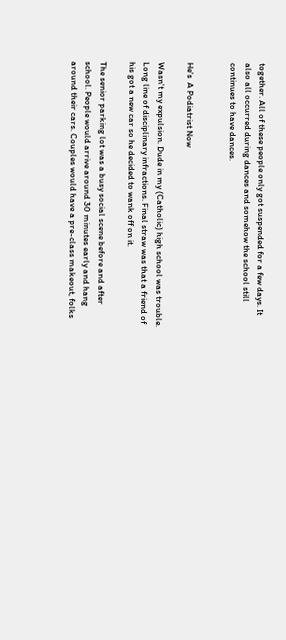together. All of these people only got suspended for a few days. It also all occurred during dances and somehow the school still continues to have dances.


He's  A Podiatrist Now

Wasn't my expulsion. Dude in my (Catholic) high school was trouble. Long line of disciplinary infractions. Final straw was that a friend of his got a new car so he decided to wank off on it.

The senior parking lot was a busy social scene before and after school. People would arrive around 30 minutes early and hang around their cars. Couples would have a pre-class makeout, folks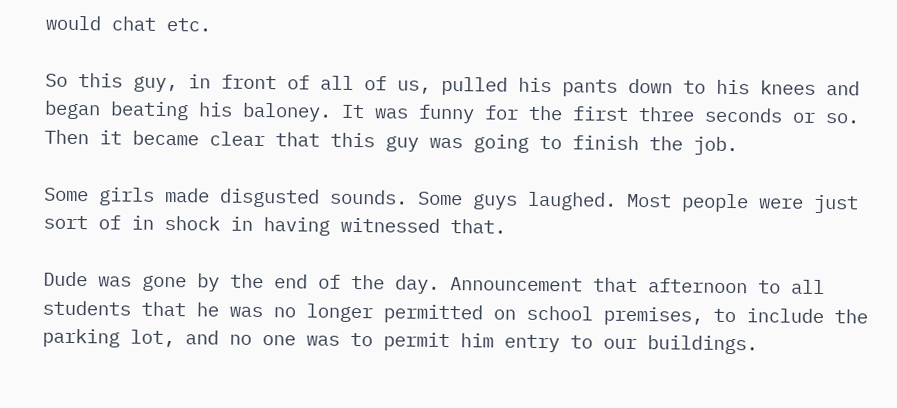would chat etc.

So this guy, in front of all of us, pulled his pants down to his knees and began beating his baloney. It was funny for the first three seconds or so. Then it became clear that this guy was going to finish the job.

Some girls made disgusted sounds. Some guys laughed. Most people were just sort of in shock in having witnessed that.

Dude was gone by the end of the day. Announcement that afternoon to all students that he was no longer permitted on school premises, to include the parking lot, and no one was to permit him entry to our buildings.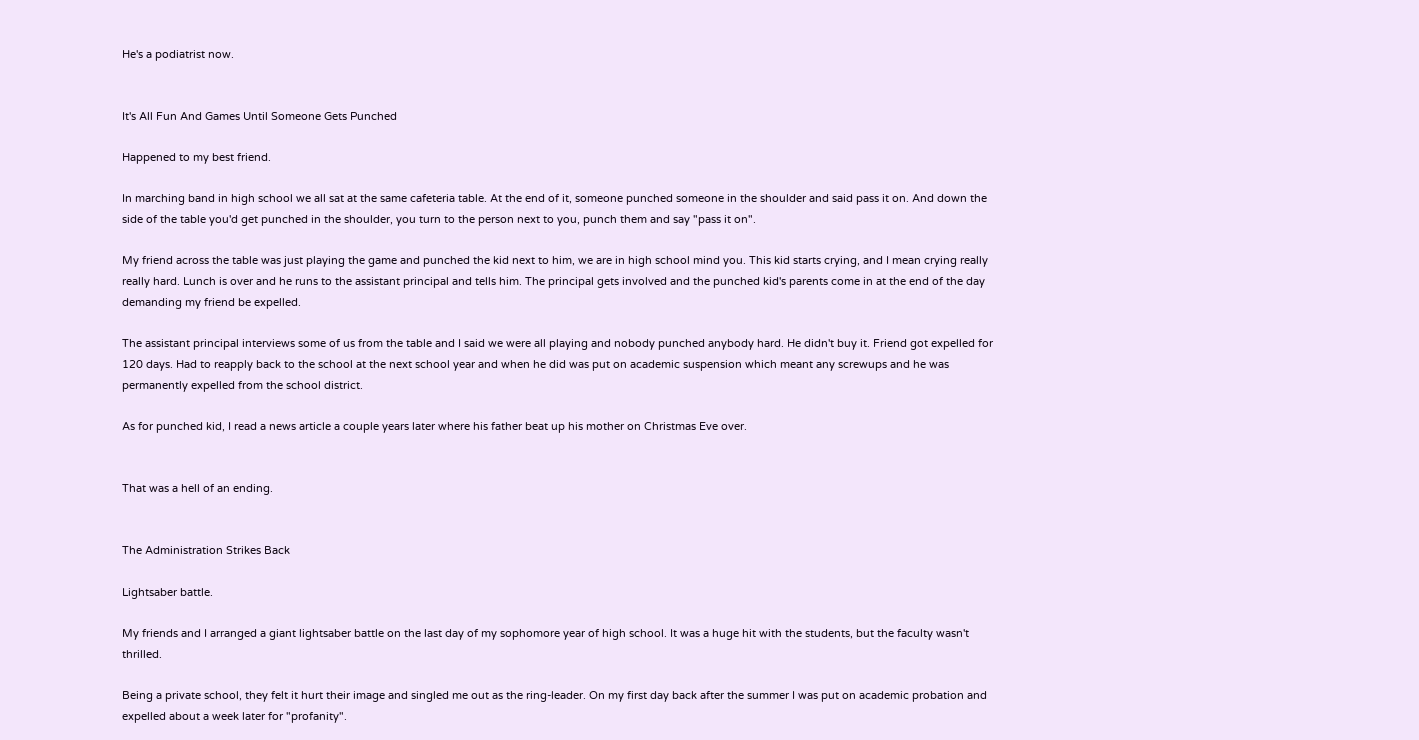He's a podiatrist now.


It's All Fun And Games Until Someone Gets Punched

Happened to my best friend.

In marching band in high school we all sat at the same cafeteria table. At the end of it, someone punched someone in the shoulder and said pass it on. And down the side of the table you'd get punched in the shoulder, you turn to the person next to you, punch them and say "pass it on".

My friend across the table was just playing the game and punched the kid next to him, we are in high school mind you. This kid starts crying, and I mean crying really really hard. Lunch is over and he runs to the assistant principal and tells him. The principal gets involved and the punched kid's parents come in at the end of the day demanding my friend be expelled.

The assistant principal interviews some of us from the table and I said we were all playing and nobody punched anybody hard. He didn't buy it. Friend got expelled for 120 days. Had to reapply back to the school at the next school year and when he did was put on academic suspension which meant any screwups and he was permanently expelled from the school district.

As for punched kid, I read a news article a couple years later where his father beat up his mother on Christmas Eve over.


That was a hell of an ending.


The Administration Strikes Back

Lightsaber battle.

My friends and I arranged a giant lightsaber battle on the last day of my sophomore year of high school. It was a huge hit with the students, but the faculty wasn't thrilled.

Being a private school, they felt it hurt their image and singled me out as the ring-leader. On my first day back after the summer I was put on academic probation and expelled about a week later for "profanity".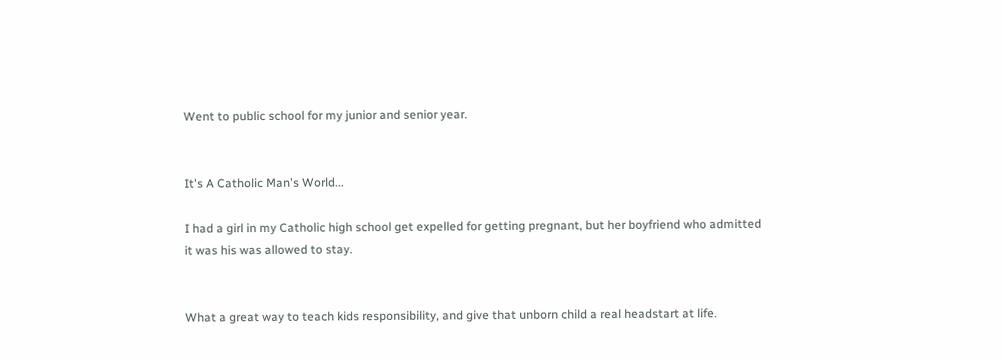Went to public school for my junior and senior year.


It's A Catholic Man's World...

I had a girl in my Catholic high school get expelled for getting pregnant, but her boyfriend who admitted it was his was allowed to stay.


What a great way to teach kids responsibility, and give that unborn child a real headstart at life.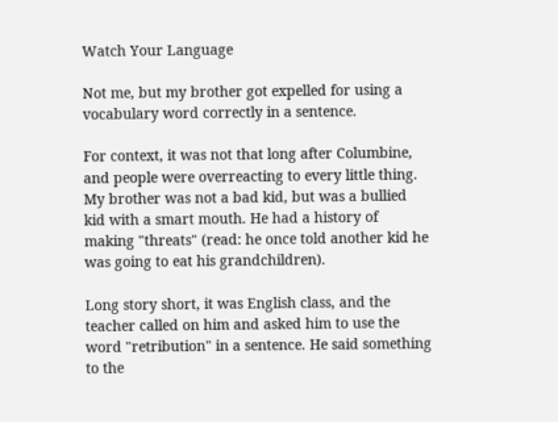Watch Your Language

Not me, but my brother got expelled for using a vocabulary word correctly in a sentence.

For context, it was not that long after Columbine, and people were overreacting to every little thing. My brother was not a bad kid, but was a bullied kid with a smart mouth. He had a history of making "threats" (read: he once told another kid he was going to eat his grandchildren).

Long story short, it was English class, and the teacher called on him and asked him to use the word "retribution" in a sentence. He said something to the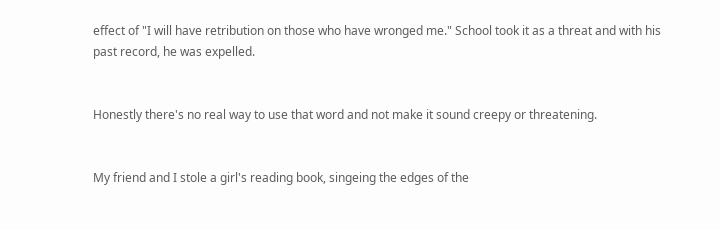effect of "I will have retribution on those who have wronged me." School took it as a threat and with his past record, he was expelled.


Honestly there's no real way to use that word and not make it sound creepy or threatening.


My friend and I stole a girl's reading book, singeing the edges of the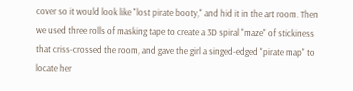cover so it would look like "lost pirate booty," and hid it in the art room. Then we used three rolls of masking tape to create a 3D spiral "maze" of stickiness that criss-crossed the room, and gave the girl a singed-edged "pirate map" to locate her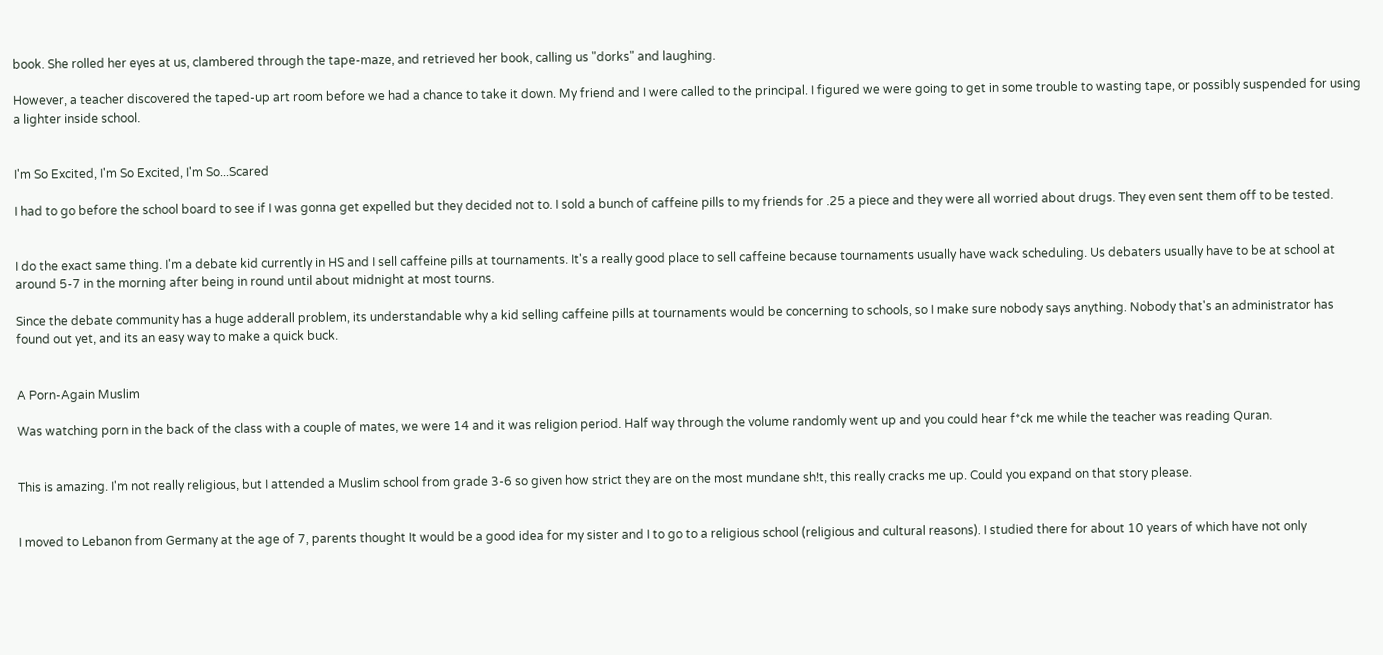book. She rolled her eyes at us, clambered through the tape-maze, and retrieved her book, calling us "dorks" and laughing.

However, a teacher discovered the taped-up art room before we had a chance to take it down. My friend and I were called to the principal. I figured we were going to get in some trouble to wasting tape, or possibly suspended for using a lighter inside school.


I'm So Excited, I'm So Excited, I'm So...Scared

I had to go before the school board to see if I was gonna get expelled but they decided not to. I sold a bunch of caffeine pills to my friends for .25 a piece and they were all worried about drugs. They even sent them off to be tested.


I do the exact same thing. I'm a debate kid currently in HS and I sell caffeine pills at tournaments. It's a really good place to sell caffeine because tournaments usually have wack scheduling. Us debaters usually have to be at school at around 5-7 in the morning after being in round until about midnight at most tourns.

Since the debate community has a huge adderall problem, its understandable why a kid selling caffeine pills at tournaments would be concerning to schools, so I make sure nobody says anything. Nobody that's an administrator has found out yet, and its an easy way to make a quick buck.


A Porn-Again Muslim

Was watching porn in the back of the class with a couple of mates, we were 14 and it was religion period. Half way through the volume randomly went up and you could hear f*ck me while the teacher was reading Quran.


This is amazing. I'm not really religious, but I attended a Muslim school from grade 3-6 so given how strict they are on the most mundane sh!t, this really cracks me up. Could you expand on that story please.


I moved to Lebanon from Germany at the age of 7, parents thought It would be a good idea for my sister and I to go to a religious school (religious and cultural reasons). I studied there for about 10 years of which have not only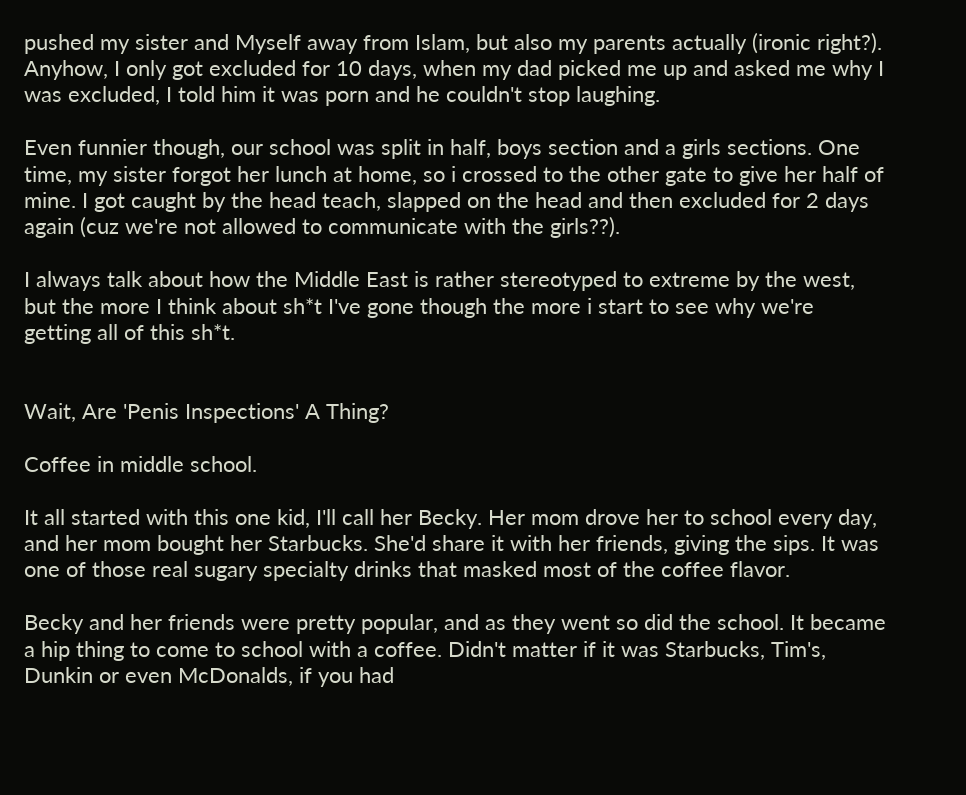pushed my sister and Myself away from Islam, but also my parents actually (ironic right?). Anyhow, I only got excluded for 10 days, when my dad picked me up and asked me why I was excluded, I told him it was porn and he couldn't stop laughing.

Even funnier though, our school was split in half, boys section and a girls sections. One time, my sister forgot her lunch at home, so i crossed to the other gate to give her half of mine. I got caught by the head teach, slapped on the head and then excluded for 2 days again (cuz we're not allowed to communicate with the girls??).

I always talk about how the Middle East is rather stereotyped to extreme by the west, but the more I think about sh*t I've gone though the more i start to see why we're getting all of this sh*t.


Wait, Are 'Penis Inspections' A Thing?

Coffee in middle school.

It all started with this one kid, I'll call her Becky. Her mom drove her to school every day, and her mom bought her Starbucks. She'd share it with her friends, giving the sips. It was one of those real sugary specialty drinks that masked most of the coffee flavor.

Becky and her friends were pretty popular, and as they went so did the school. It became a hip thing to come to school with a coffee. Didn't matter if it was Starbucks, Tim's, Dunkin or even McDonalds, if you had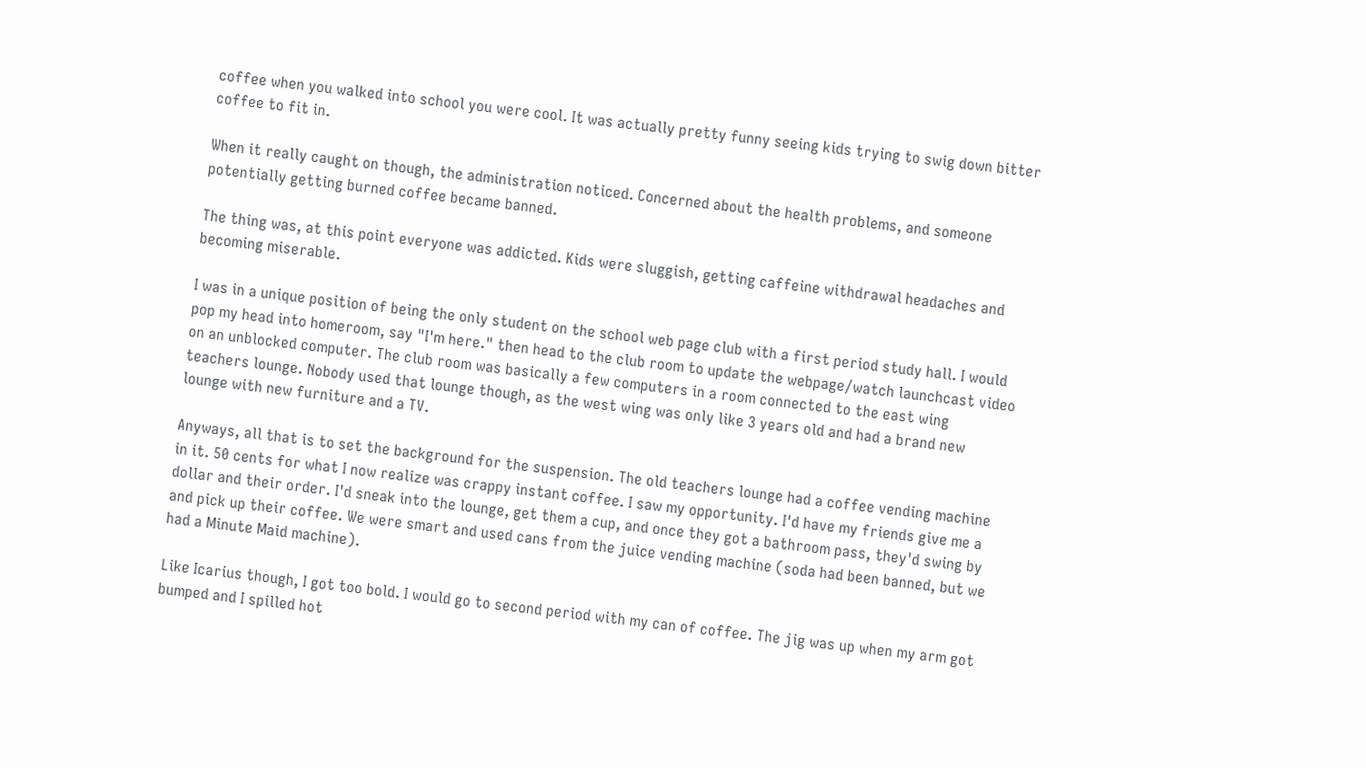coffee when you walked into school you were cool. It was actually pretty funny seeing kids trying to swig down bitter coffee to fit in.

When it really caught on though, the administration noticed. Concerned about the health problems, and someone potentially getting burned coffee became banned.

The thing was, at this point everyone was addicted. Kids were sluggish, getting caffeine withdrawal headaches and becoming miserable.

I was in a unique position of being the only student on the school web page club with a first period study hall. I would pop my head into homeroom, say "I'm here." then head to the club room to update the webpage/watch launchcast video on an unblocked computer. The club room was basically a few computers in a room connected to the east wing teachers lounge. Nobody used that lounge though, as the west wing was only like 3 years old and had a brand new lounge with new furniture and a TV.

Anyways, all that is to set the background for the suspension. The old teachers lounge had a coffee vending machine in it. 50 cents for what I now realize was crappy instant coffee. I saw my opportunity. I'd have my friends give me a dollar and their order. I'd sneak into the lounge, get them a cup, and once they got a bathroom pass, they'd swing by and pick up their coffee. We were smart and used cans from the juice vending machine (soda had been banned, but we had a Minute Maid machine).

Like Icarius though, I got too bold. I would go to second period with my can of coffee. The jig was up when my arm got bumped and I spilled hot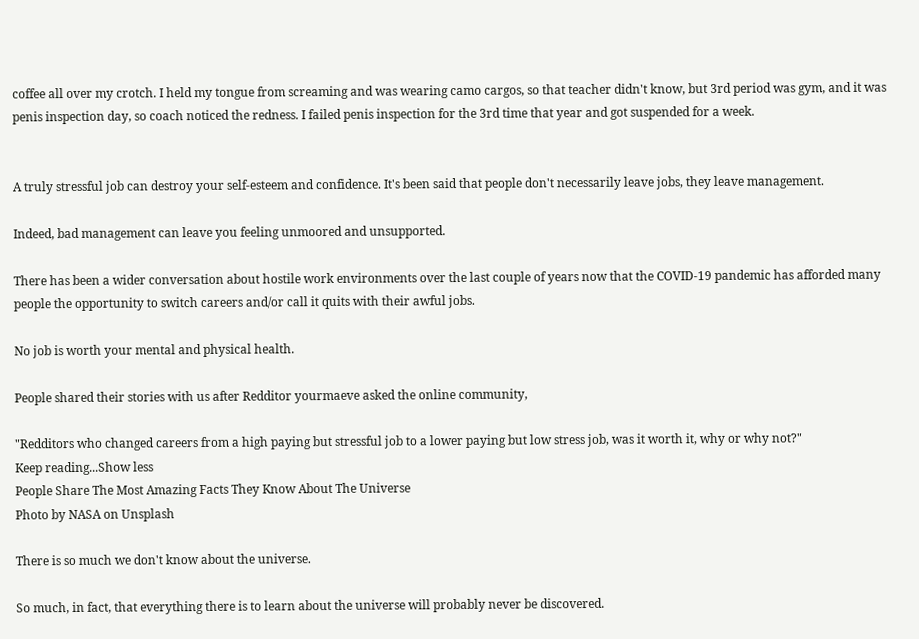coffee all over my crotch. I held my tongue from screaming and was wearing camo cargos, so that teacher didn't know, but 3rd period was gym, and it was penis inspection day, so coach noticed the redness. I failed penis inspection for the 3rd time that year and got suspended for a week.


A truly stressful job can destroy your self-esteem and confidence. It's been said that people don't necessarily leave jobs, they leave management.

Indeed, bad management can leave you feeling unmoored and unsupported.

There has been a wider conversation about hostile work environments over the last couple of years now that the COVID-19 pandemic has afforded many people the opportunity to switch careers and/or call it quits with their awful jobs.

No job is worth your mental and physical health.

People shared their stories with us after Redditor yourmaeve asked the online community,

"Redditors who changed careers from a high paying but stressful job to a lower paying but low stress job, was it worth it, why or why not?"
Keep reading...Show less
People Share The Most Amazing Facts They Know About The Universe
Photo by NASA on Unsplash

There is so much we don't know about the universe.

So much, in fact, that everything there is to learn about the universe will probably never be discovered.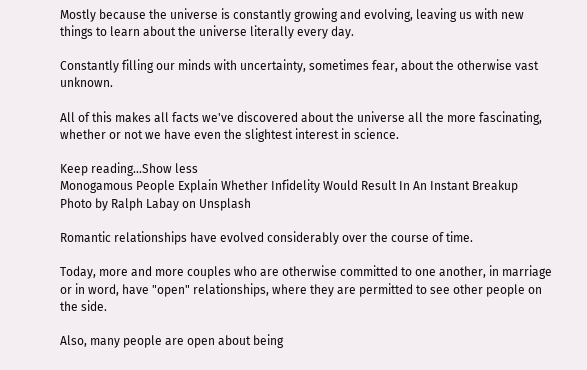Mostly because the universe is constantly growing and evolving, leaving us with new things to learn about the universe literally every day.

Constantly filling our minds with uncertainty, sometimes fear, about the otherwise vast unknown.

All of this makes all facts we've discovered about the universe all the more fascinating, whether or not we have even the slightest interest in science.

Keep reading...Show less
Monogamous People Explain Whether Infidelity Would Result In An Instant Breakup
Photo by Ralph Labay on Unsplash

Romantic relationships have evolved considerably over the course of time.

Today, more and more couples who are otherwise committed to one another, in marriage or in word, have "open" relationships, where they are permitted to see other people on the side.

Also, many people are open about being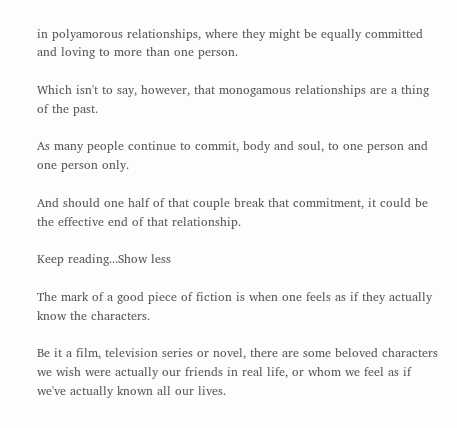in polyamorous relationships, where they might be equally committed and loving to more than one person.

Which isn't to say, however, that monogamous relationships are a thing of the past.

As many people continue to commit, body and soul, to one person and one person only.

And should one half of that couple break that commitment, it could be the effective end of that relationship.

Keep reading...Show less

The mark of a good piece of fiction is when one feels as if they actually know the characters.

Be it a film, television series or novel, there are some beloved characters we wish were actually our friends in real life, or whom we feel as if we've actually known all our lives.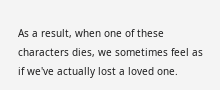As a result, when one of these characters dies, we sometimes feel as if we've actually lost a loved one.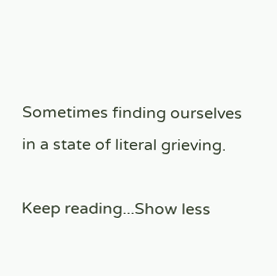Sometimes finding ourselves in a state of literal grieving.

Keep reading...Show less